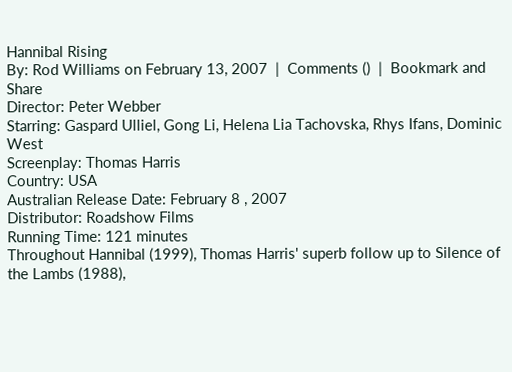Hannibal Rising
By: Rod Williams on February 13, 2007  |  Comments ()  |  Bookmark and Share
Director: Peter Webber
Starring: Gaspard Ulliel, Gong Li, Helena Lia Tachovska, Rhys Ifans, Dominic West
Screenplay: Thomas Harris
Country: USA
Australian Release Date: February 8 , 2007
Distributor: Roadshow Films
Running Time: 121 minutes
Throughout Hannibal (1999), Thomas Harris' superb follow up to Silence of the Lambs (1988),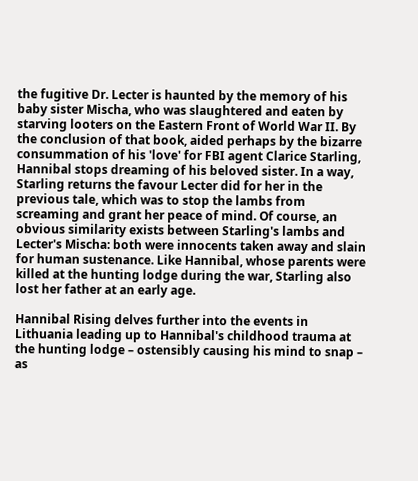the fugitive Dr. Lecter is haunted by the memory of his baby sister Mischa, who was slaughtered and eaten by starving looters on the Eastern Front of World War II. By the conclusion of that book, aided perhaps by the bizarre consummation of his 'love' for FBI agent Clarice Starling, Hannibal stops dreaming of his beloved sister. In a way, Starling returns the favour Lecter did for her in the previous tale, which was to stop the lambs from screaming and grant her peace of mind. Of course, an obvious similarity exists between Starling's lambs and Lecter's Mischa: both were innocents taken away and slain for human sustenance. Like Hannibal, whose parents were killed at the hunting lodge during the war, Starling also lost her father at an early age.

Hannibal Rising delves further into the events in Lithuania leading up to Hannibal's childhood trauma at the hunting lodge – ostensibly causing his mind to snap – as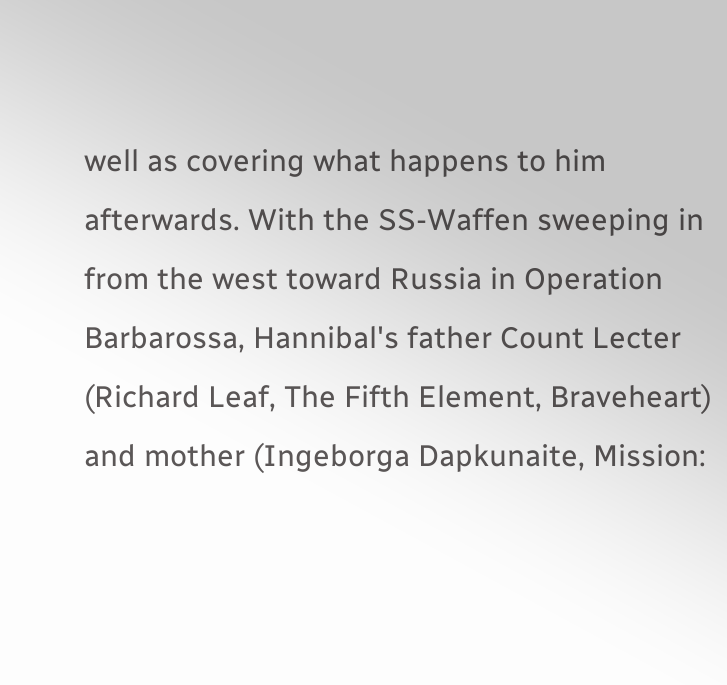well as covering what happens to him afterwards. With the SS-Waffen sweeping in from the west toward Russia in Operation Barbarossa, Hannibal's father Count Lecter (Richard Leaf, The Fifth Element, Braveheart) and mother (Ingeborga Dapkunaite, Mission: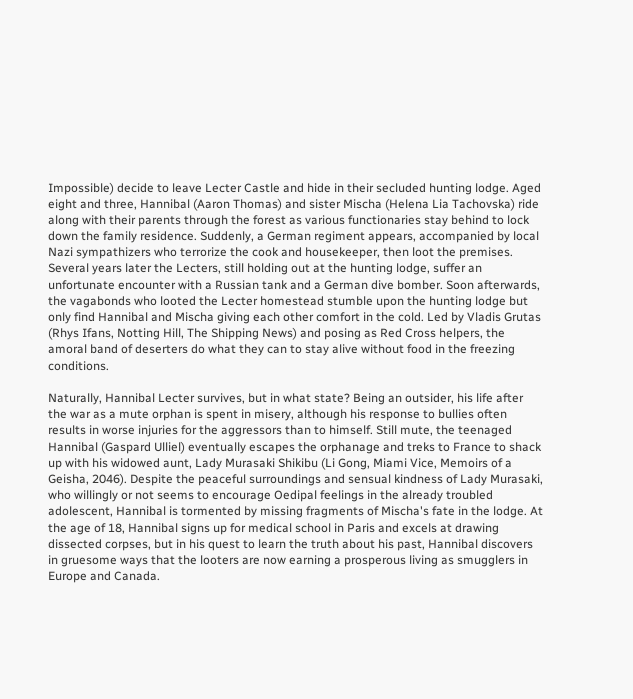Impossible) decide to leave Lecter Castle and hide in their secluded hunting lodge. Aged eight and three, Hannibal (Aaron Thomas) and sister Mischa (Helena Lia Tachovska) ride along with their parents through the forest as various functionaries stay behind to lock down the family residence. Suddenly, a German regiment appears, accompanied by local Nazi sympathizers who terrorize the cook and housekeeper, then loot the premises. Several years later the Lecters, still holding out at the hunting lodge, suffer an unfortunate encounter with a Russian tank and a German dive bomber. Soon afterwards, the vagabonds who looted the Lecter homestead stumble upon the hunting lodge but only find Hannibal and Mischa giving each other comfort in the cold. Led by Vladis Grutas (Rhys Ifans, Notting Hill, The Shipping News) and posing as Red Cross helpers, the amoral band of deserters do what they can to stay alive without food in the freezing conditions.

Naturally, Hannibal Lecter survives, but in what state? Being an outsider, his life after the war as a mute orphan is spent in misery, although his response to bullies often results in worse injuries for the aggressors than to himself. Still mute, the teenaged Hannibal (Gaspard Ulliel) eventually escapes the orphanage and treks to France to shack up with his widowed aunt, Lady Murasaki Shikibu (Li Gong, Miami Vice, Memoirs of a Geisha, 2046). Despite the peaceful surroundings and sensual kindness of Lady Murasaki, who willingly or not seems to encourage Oedipal feelings in the already troubled adolescent, Hannibal is tormented by missing fragments of Mischa's fate in the lodge. At the age of 18, Hannibal signs up for medical school in Paris and excels at drawing dissected corpses, but in his quest to learn the truth about his past, Hannibal discovers in gruesome ways that the looters are now earning a prosperous living as smugglers in Europe and Canada.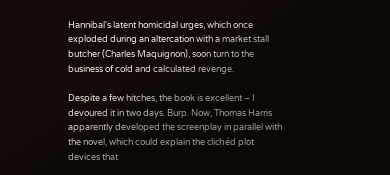Hannibal's latent homicidal urges, which once exploded during an altercation with a market stall butcher (Charles Maquignon), soon turn to the business of cold and calculated revenge.

Despite a few hitches, the book is excellent – I devoured it in two days. Burp. Now, Thomas Harris apparently developed the screenplay in parallel with the novel, which could explain the clichéd plot devices that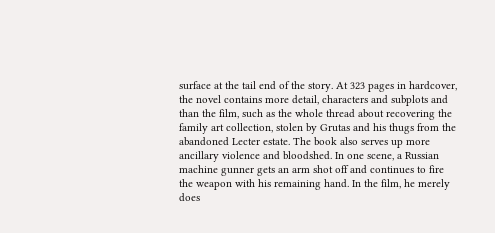surface at the tail end of the story. At 323 pages in hardcover, the novel contains more detail, characters and subplots and than the film, such as the whole thread about recovering the family art collection, stolen by Grutas and his thugs from the abandoned Lecter estate. The book also serves up more ancillary violence and bloodshed. In one scene, a Russian machine gunner gets an arm shot off and continues to fire the weapon with his remaining hand. In the film, he merely does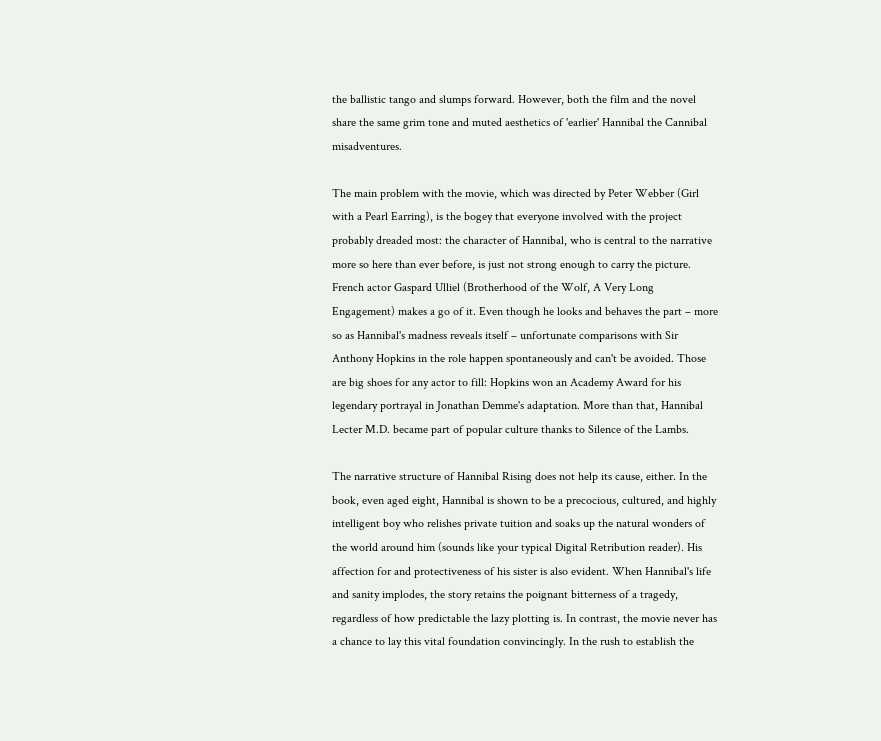the ballistic tango and slumps forward. However, both the film and the novel share the same grim tone and muted aesthetics of 'earlier' Hannibal the Cannibal misadventures.

The main problem with the movie, which was directed by Peter Webber (Girl with a Pearl Earring), is the bogey that everyone involved with the project probably dreaded most: the character of Hannibal, who is central to the narrative more so here than ever before, is just not strong enough to carry the picture. French actor Gaspard Ulliel (Brotherhood of the Wolf, A Very Long Engagement) makes a go of it. Even though he looks and behaves the part – more so as Hannibal's madness reveals itself – unfortunate comparisons with Sir Anthony Hopkins in the role happen spontaneously and can't be avoided. Those are big shoes for any actor to fill: Hopkins won an Academy Award for his legendary portrayal in Jonathan Demme's adaptation. More than that, Hannibal Lecter M.D. became part of popular culture thanks to Silence of the Lambs.

The narrative structure of Hannibal Rising does not help its cause, either. In the book, even aged eight, Hannibal is shown to be a precocious, cultured, and highly intelligent boy who relishes private tuition and soaks up the natural wonders of the world around him (sounds like your typical Digital Retribution reader). His affection for and protectiveness of his sister is also evident. When Hannibal's life and sanity implodes, the story retains the poignant bitterness of a tragedy, regardless of how predictable the lazy plotting is. In contrast, the movie never has a chance to lay this vital foundation convincingly. In the rush to establish the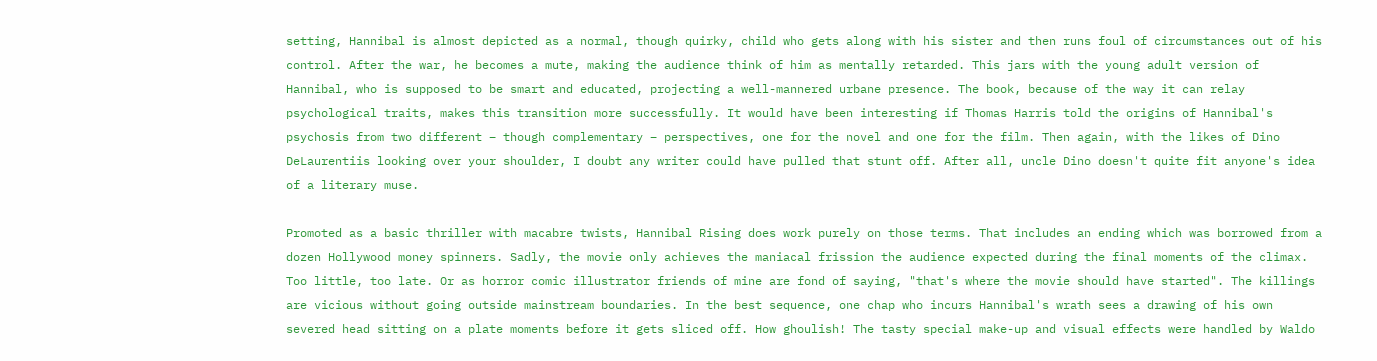setting, Hannibal is almost depicted as a normal, though quirky, child who gets along with his sister and then runs foul of circumstances out of his control. After the war, he becomes a mute, making the audience think of him as mentally retarded. This jars with the young adult version of Hannibal, who is supposed to be smart and educated, projecting a well-mannered urbane presence. The book, because of the way it can relay psychological traits, makes this transition more successfully. It would have been interesting if Thomas Harris told the origins of Hannibal's psychosis from two different – though complementary – perspectives, one for the novel and one for the film. Then again, with the likes of Dino DeLaurentiis looking over your shoulder, I doubt any writer could have pulled that stunt off. After all, uncle Dino doesn't quite fit anyone's idea of a literary muse.

Promoted as a basic thriller with macabre twists, Hannibal Rising does work purely on those terms. That includes an ending which was borrowed from a dozen Hollywood money spinners. Sadly, the movie only achieves the maniacal frission the audience expected during the final moments of the climax. Too little, too late. Or as horror comic illustrator friends of mine are fond of saying, "that's where the movie should have started". The killings are vicious without going outside mainstream boundaries. In the best sequence, one chap who incurs Hannibal's wrath sees a drawing of his own severed head sitting on a plate moments before it gets sliced off. How ghoulish! The tasty special make-up and visual effects were handled by Waldo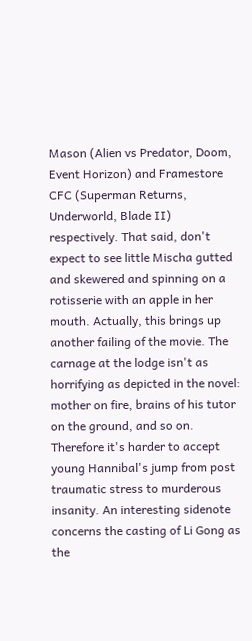Mason (Alien vs Predator, Doom, Event Horizon) and Framestore CFC (Superman Returns, Underworld, Blade II) respectively. That said, don't expect to see little Mischa gutted and skewered and spinning on a rotisserie with an apple in her mouth. Actually, this brings up another failing of the movie. The carnage at the lodge isn't as horrifying as depicted in the novel: mother on fire, brains of his tutor on the ground, and so on. Therefore it's harder to accept young Hannibal's jump from post traumatic stress to murderous insanity. An interesting sidenote concerns the casting of Li Gong as the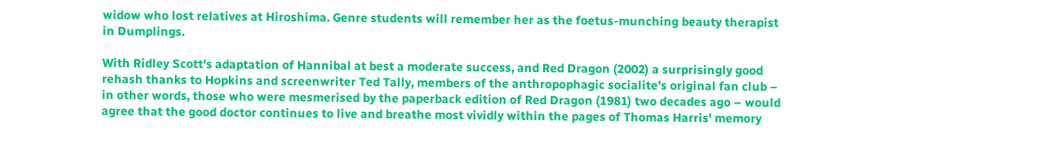widow who lost relatives at Hiroshima. Genre students will remember her as the foetus-munching beauty therapist in Dumplings.

With Ridley Scott's adaptation of Hannibal at best a moderate success, and Red Dragon (2002) a surprisingly good rehash thanks to Hopkins and screenwriter Ted Tally, members of the anthropophagic socialite's original fan club – in other words, those who were mesmerised by the paperback edition of Red Dragon (1981) two decades ago – would agree that the good doctor continues to live and breathe most vividly within the pages of Thomas Harris' memory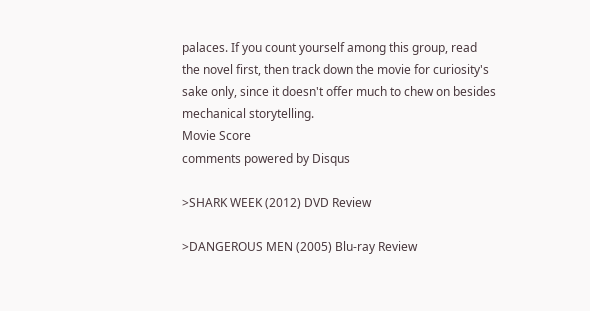palaces. If you count yourself among this group, read the novel first, then track down the movie for curiosity's sake only, since it doesn't offer much to chew on besides mechanical storytelling.
Movie Score
comments powered by Disqus

>SHARK WEEK (2012) DVD Review

>DANGEROUS MEN (2005) Blu-ray Review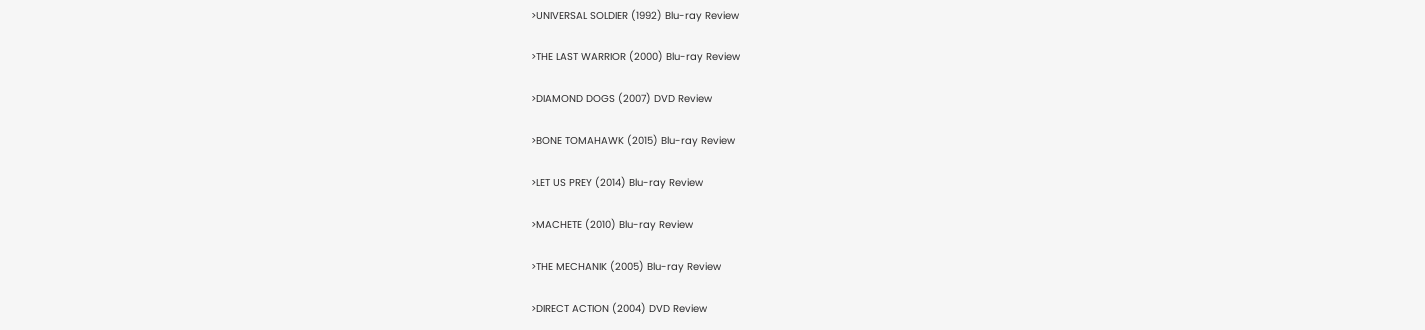>UNIVERSAL SOLDIER (1992) Blu-ray Review

>THE LAST WARRIOR (2000) Blu-ray Review

>DIAMOND DOGS (2007) DVD Review

>BONE TOMAHAWK (2015) Blu-ray Review

>LET US PREY (2014) Blu-ray Review

>MACHETE (2010) Blu-ray Review

>THE MECHANIK (2005) Blu-ray Review

>DIRECT ACTION (2004) DVD Review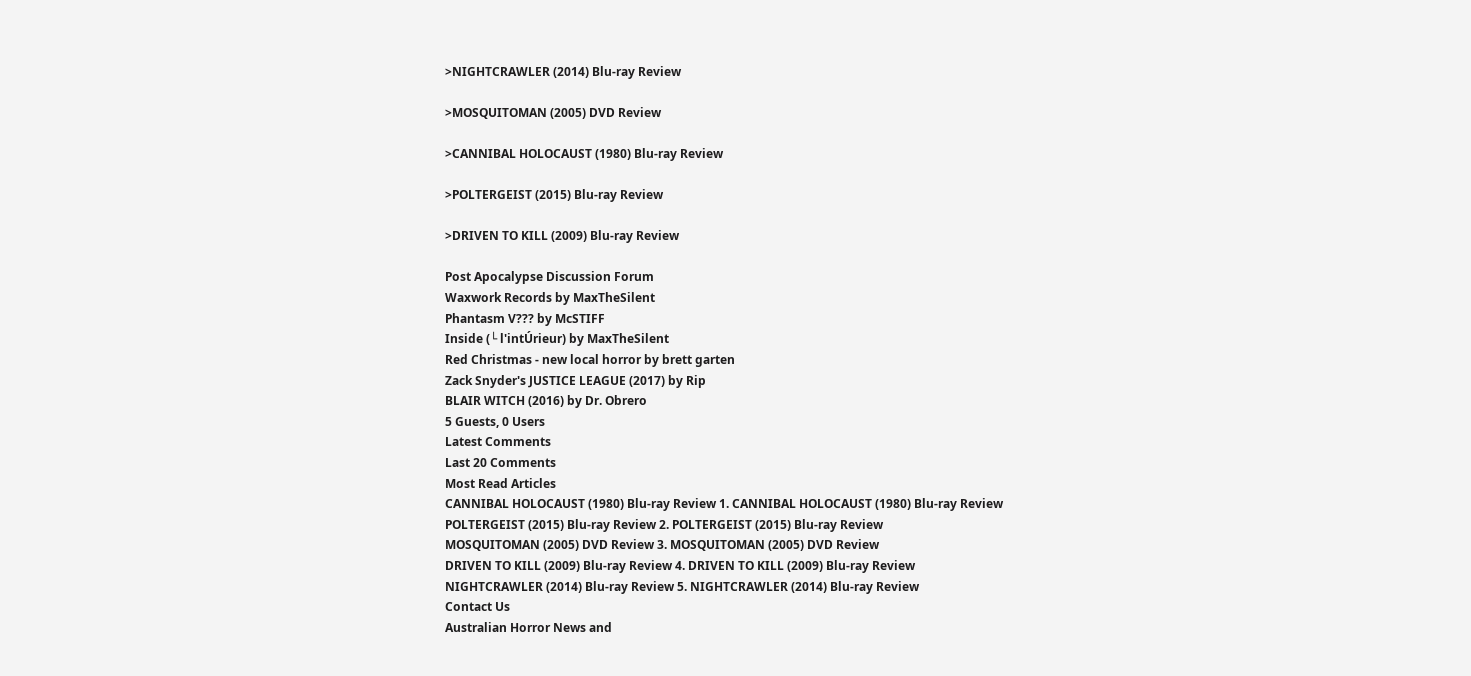>NIGHTCRAWLER (2014) Blu-ray Review

>MOSQUITOMAN (2005) DVD Review

>CANNIBAL HOLOCAUST (1980) Blu-ray Review

>POLTERGEIST (2015) Blu-ray Review

>DRIVEN TO KILL (2009) Blu-ray Review

Post Apocalypse Discussion Forum
Waxwork Records by MaxTheSilent
Phantasm V??? by McSTIFF
Inside (└ l'intÚrieur) by MaxTheSilent
Red Christmas - new local horror by brett garten
Zack Snyder's JUSTICE LEAGUE (2017) by Rip
BLAIR WITCH (2016) by Dr. Obrero
5 Guests, 0 Users
Latest Comments
Last 20 Comments
Most Read Articles
CANNIBAL HOLOCAUST (1980) Blu-ray Review 1. CANNIBAL HOLOCAUST (1980) Blu-ray Review
POLTERGEIST (2015) Blu-ray Review 2. POLTERGEIST (2015) Blu-ray Review
MOSQUITOMAN (2005) DVD Review 3. MOSQUITOMAN (2005) DVD Review
DRIVEN TO KILL (2009) Blu-ray Review 4. DRIVEN TO KILL (2009) Blu-ray Review
NIGHTCRAWLER (2014) Blu-ray Review 5. NIGHTCRAWLER (2014) Blu-ray Review
Contact Us
Australian Horror News and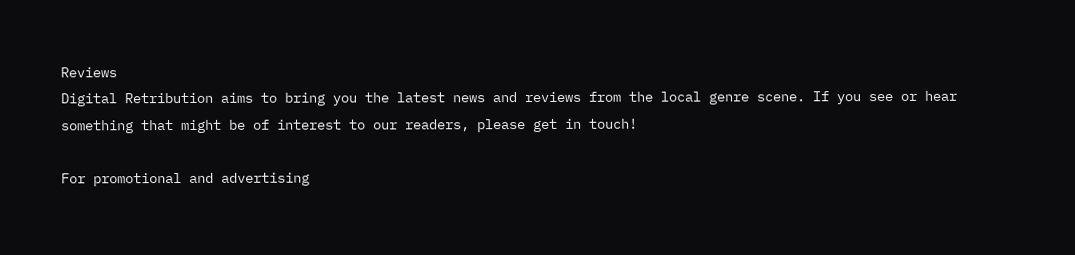Reviews
Digital Retribution aims to bring you the latest news and reviews from the local genre scene. If you see or hear something that might be of interest to our readers, please get in touch!

For promotional and advertising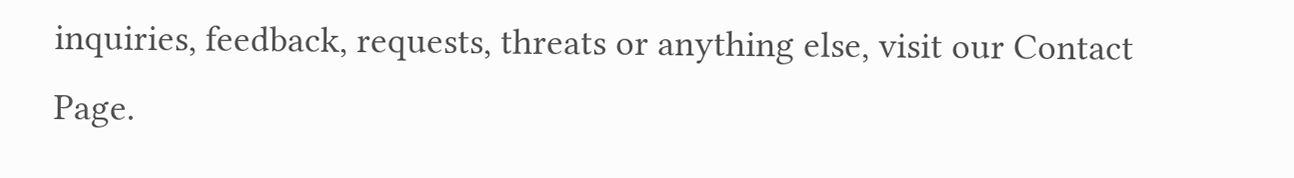inquiries, feedback, requests, threats or anything else, visit our Contact Page.